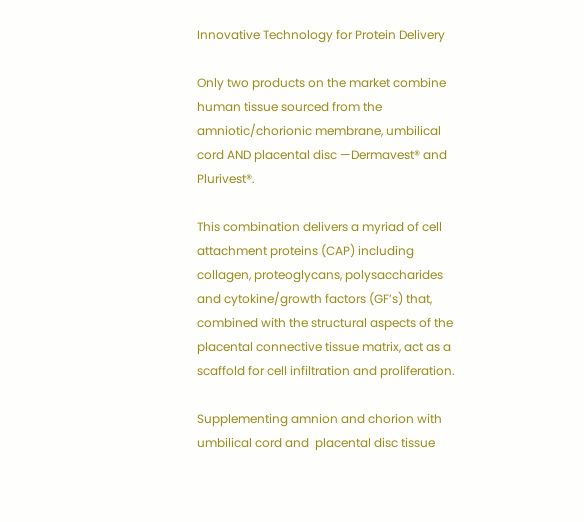Innovative Technology for Protein Delivery

Only two products on the market combine human tissue sourced from the amniotic/chorionic membrane, umbilical cord AND placental disc —Dermavest® and Plurivest®.

This combination delivers a myriad of cell attachment proteins (CAP) including collagen, proteoglycans, polysaccharides and cytokine/growth factors (GF’s) that, combined with the structural aspects of the placental connective tissue matrix, act as a scaffold for cell infiltration and proliferation.

Supplementing amnion and chorion with umbilical cord and  placental disc tissue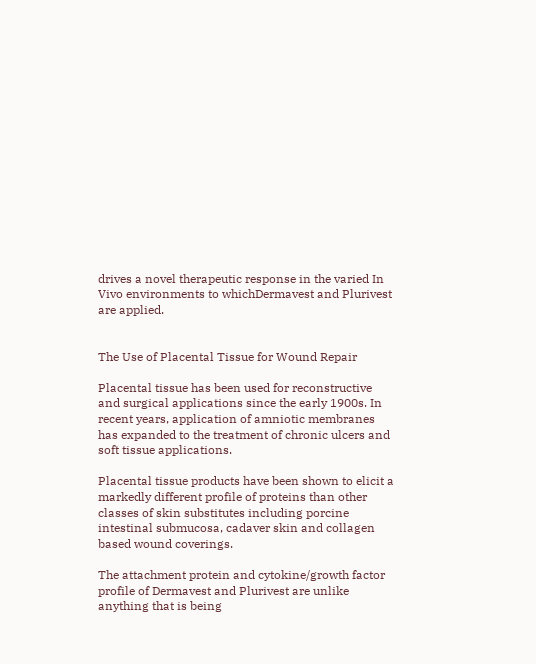drives a novel therapeutic response in the varied In Vivo environments to whichDermavest and Plurivest are applied.


The Use of Placental Tissue for Wound Repair

Placental tissue has been used for reconstructive and surgical applications since the early 1900s. In recent years, application of amniotic membranes has expanded to the treatment of chronic ulcers and soft tissue applications.

Placental tissue products have been shown to elicit a markedly different profile of proteins than other classes of skin substitutes including porcine intestinal submucosa, cadaver skin and collagen based wound coverings.

The attachment protein and cytokine/growth factor profile of Dermavest and Plurivest are unlike anything that is being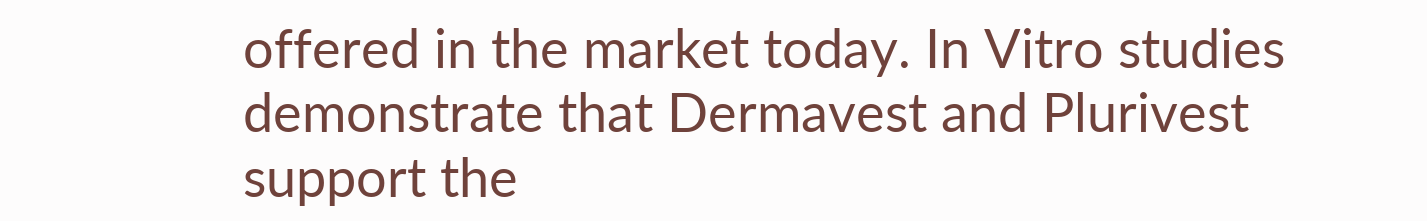offered in the market today. In Vitro studies demonstrate that Dermavest and Plurivest support the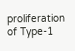proliferation of Type-1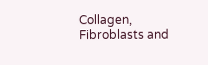Collagen, Fibroblasts and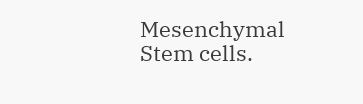Mesenchymal Stem cells.